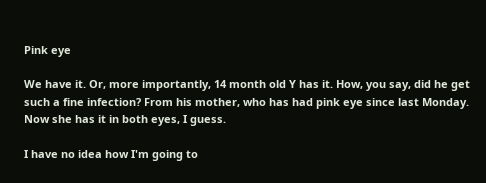Pink eye

We have it. Or, more importantly, 14 month old Y has it. How, you say, did he get such a fine infection? From his mother, who has had pink eye since last Monday. Now she has it in both eyes, I guess.

I have no idea how I'm going to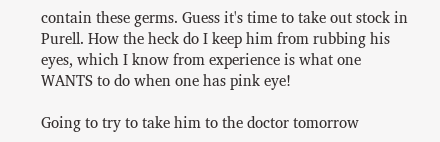contain these germs. Guess it's time to take out stock in Purell. How the heck do I keep him from rubbing his eyes, which I know from experience is what one WANTS to do when one has pink eye!

Going to try to take him to the doctor tomorrow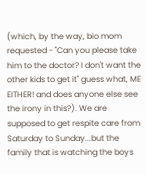(which, by the way, bio mom requested - "Can you please take him to the doctor? I don't want the other kids to get it" guess what, ME EITHER! and does anyone else see the irony in this?). We are supposed to get respite care from Saturday to Sunday...but the family that is watching the boys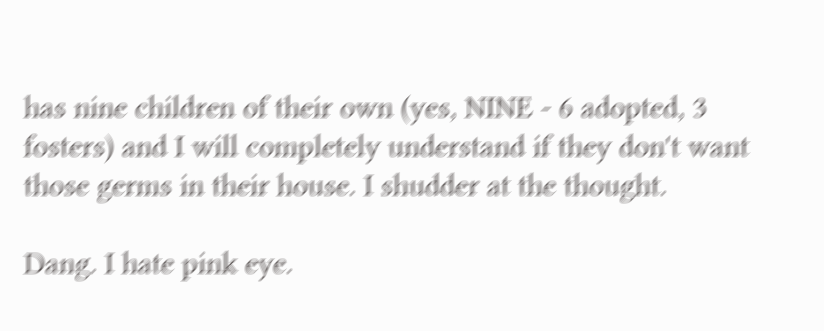has nine children of their own (yes, NINE - 6 adopted, 3 fosters) and I will completely understand if they don't want those germs in their house. I shudder at the thought.

Dang. I hate pink eye.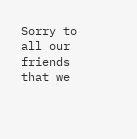Sorry to all our friends that we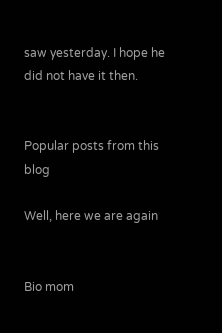saw yesterday. I hope he did not have it then.


Popular posts from this blog

Well, here we are again


Bio mom